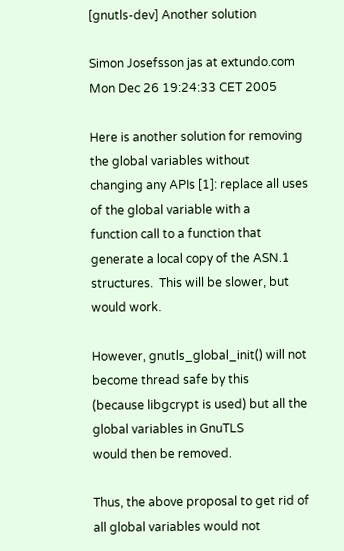[gnutls-dev] Another solution

Simon Josefsson jas at extundo.com
Mon Dec 26 19:24:33 CET 2005

Here is another solution for removing the global variables without
changing any APIs [1]: replace all uses of the global variable with a
function call to a function that generate a local copy of the ASN.1
structures.  This will be slower, but would work.

However, gnutls_global_init() will not become thread safe by this
(because libgcrypt is used) but all the global variables in GnuTLS
would then be removed.

Thus, the above proposal to get rid of all global variables would not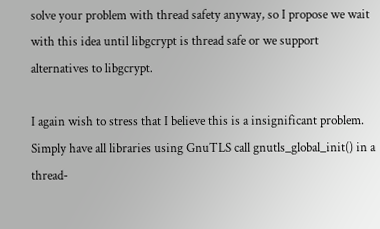solve your problem with thread safety anyway, so I propose we wait
with this idea until libgcrypt is thread safe or we support
alternatives to libgcrypt.

I again wish to stress that I believe this is a insignificant problem.
Simply have all libraries using GnuTLS call gnutls_global_init() in a
thread-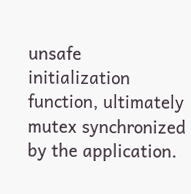unsafe initialization function, ultimately mutex synchronized
by the application.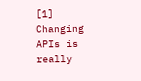[1] Changing APIs is really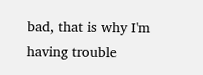bad, that is why I'm having trouble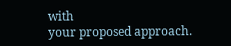with
your proposed approach.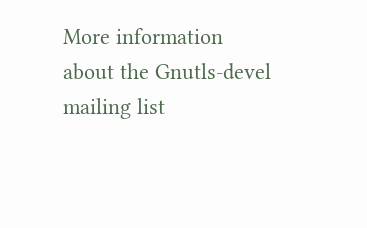More information about the Gnutls-devel mailing list